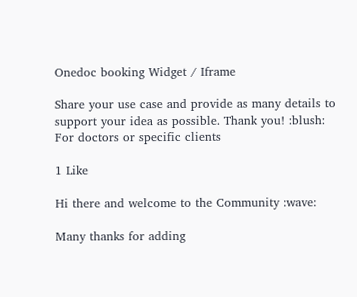Onedoc booking Widget / Iframe

Share your use case and provide as many details to support your idea as possible. Thank you! :blush:
For doctors or specific clients

1 Like

Hi there and welcome to the Community :wave:

Many thanks for adding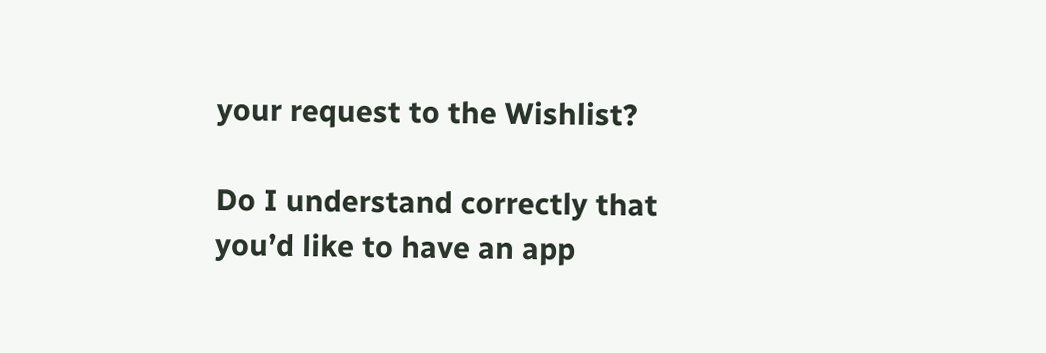your request to the Wishlist?

Do I understand correctly that you’d like to have an app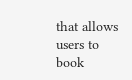that allows users to book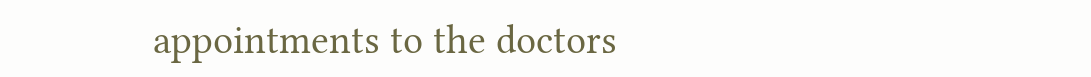appointments to the doctors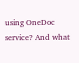using OneDoc service? And what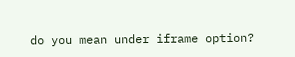do you mean under iframe option?